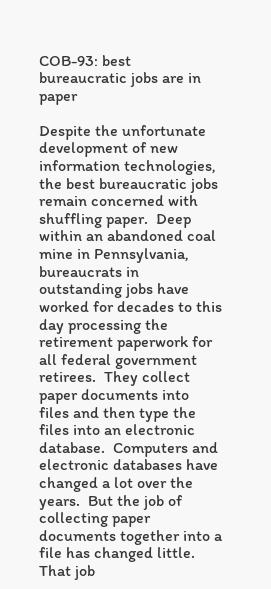COB-93: best bureaucratic jobs are in paper

Despite the unfortunate development of new information technologies, the best bureaucratic jobs remain concerned with shuffling paper.  Deep within an abandoned coal mine in Pennsylvania, bureaucrats in outstanding jobs have worked for decades to this day processing the retirement paperwork for all federal government retirees.  They collect paper documents into files and then type the files into an electronic database.  Computers and electronic databases have changed a lot over the years.  But the job of collecting paper documents together into a file has changed little.  That job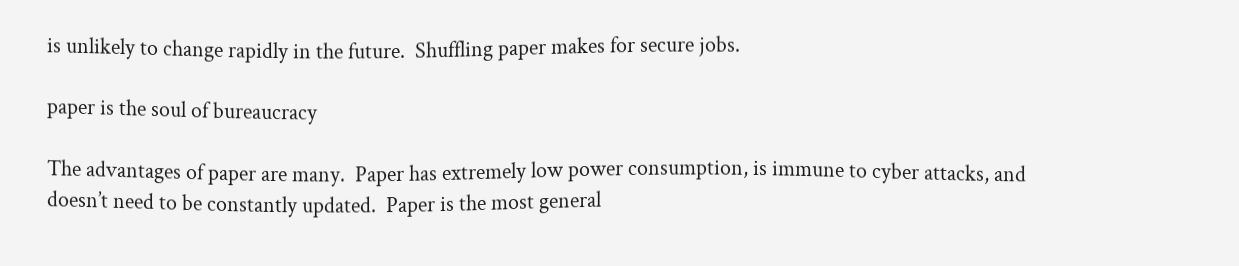is unlikely to change rapidly in the future.  Shuffling paper makes for secure jobs.

paper is the soul of bureaucracy

The advantages of paper are many.  Paper has extremely low power consumption, is immune to cyber attacks, and doesn’t need to be constantly updated.  Paper is the most general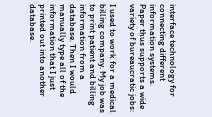interface technology for connecting different information systems.   Paper thus supports a wide variety of bureaucratic jobs:

I used to work for a medical billing company. My job was to print patient and billing information from a database. Then I would manually type all of the information that I just printed out into another database.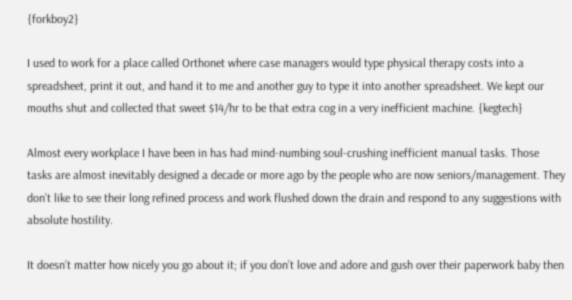{forkboy2}

I used to work for a place called Orthonet where case managers would type physical therapy costs into a spreadsheet, print it out, and hand it to me and another guy to type it into another spreadsheet. We kept our mouths shut and collected that sweet $14/hr to be that extra cog in a very inefficient machine. {kegtech}

Almost every workplace I have been in has had mind-numbing soul-crushing inefficient manual tasks. Those tasks are almost inevitably designed a decade or more ago by the people who are now seniors/management. They don’t like to see their long refined process and work flushed down the drain and respond to any suggestions with absolute hostility.

It doesn’t matter how nicely you go about it; if you don’t love and adore and gush over their paperwork baby then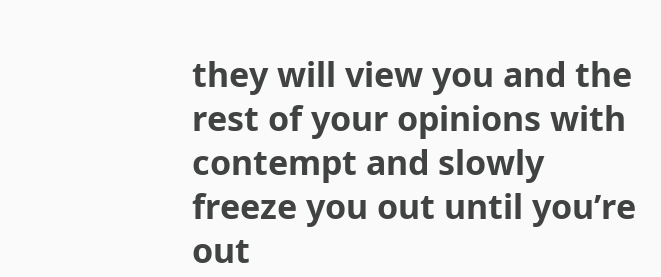they will view you and the rest of your opinions with contempt and slowly freeze you out until you’re out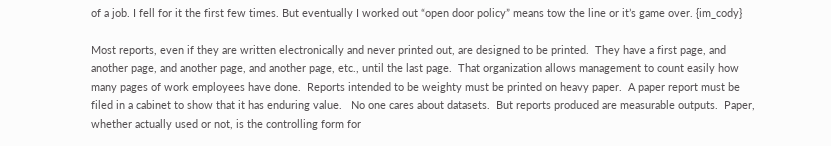of a job. I fell for it the first few times. But eventually I worked out “open door policy” means tow the line or it’s game over. {im_cody}

Most reports, even if they are written electronically and never printed out, are designed to be printed.  They have a first page, and another page, and another page, and another page, etc., until the last page.  That organization allows management to count easily how many pages of work employees have done.  Reports intended to be weighty must be printed on heavy paper.  A paper report must be filed in a cabinet to show that it has enduring value.   No one cares about datasets.  But reports produced are measurable outputs.  Paper, whether actually used or not, is the controlling form for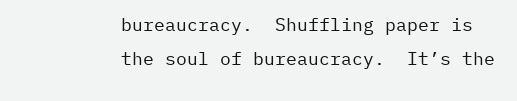bureaucracy.  Shuffling paper is the soul of bureaucracy.  It’s the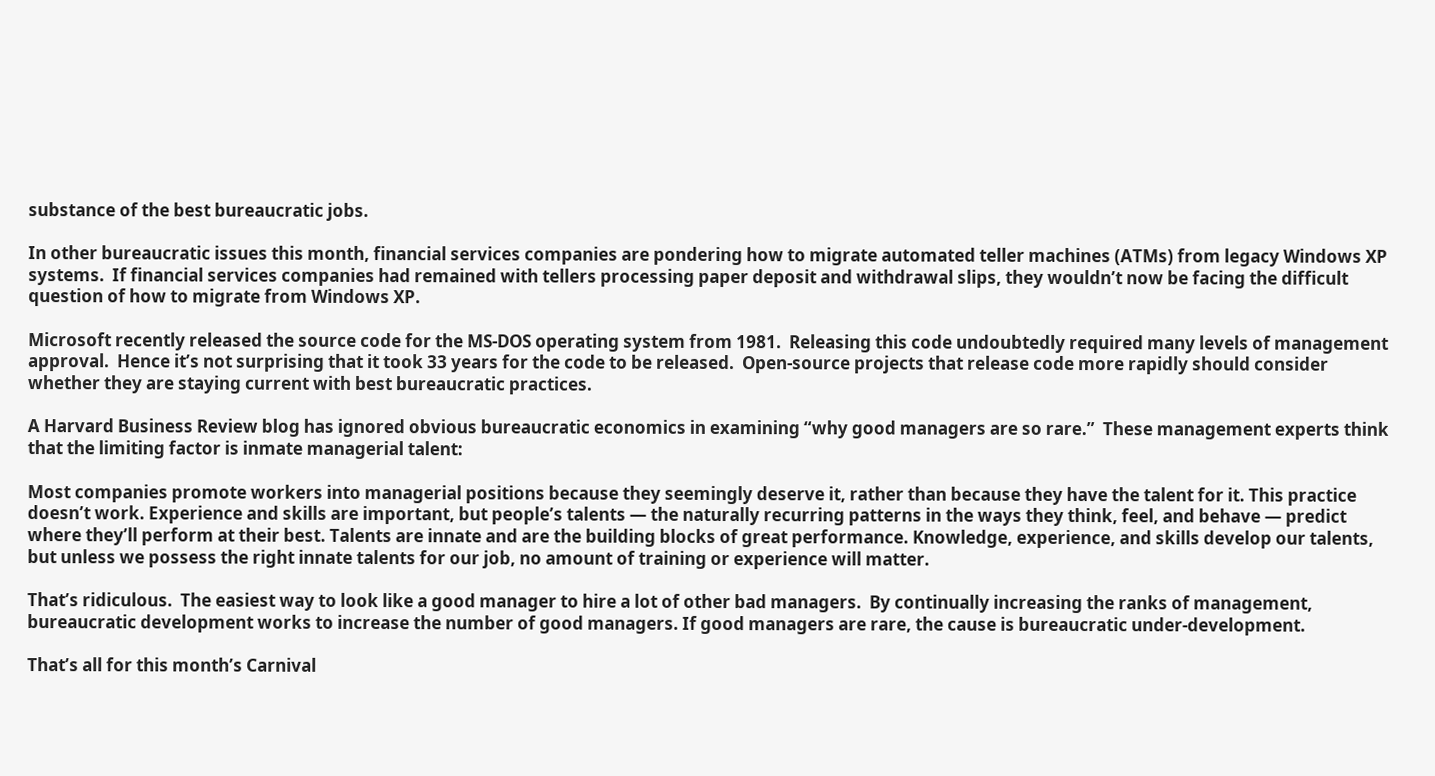substance of the best bureaucratic jobs.

In other bureaucratic issues this month, financial services companies are pondering how to migrate automated teller machines (ATMs) from legacy Windows XP systems.  If financial services companies had remained with tellers processing paper deposit and withdrawal slips, they wouldn’t now be facing the difficult question of how to migrate from Windows XP.

Microsoft recently released the source code for the MS-DOS operating system from 1981.  Releasing this code undoubtedly required many levels of management approval.  Hence it’s not surprising that it took 33 years for the code to be released.  Open-source projects that release code more rapidly should consider whether they are staying current with best bureaucratic practices.

A Harvard Business Review blog has ignored obvious bureaucratic economics in examining “why good managers are so rare.”  These management experts think that the limiting factor is inmate managerial talent:

Most companies promote workers into managerial positions because they seemingly deserve it, rather than because they have the talent for it. This practice doesn’t work. Experience and skills are important, but people’s talents — the naturally recurring patterns in the ways they think, feel, and behave — predict where they’ll perform at their best. Talents are innate and are the building blocks of great performance. Knowledge, experience, and skills develop our talents, but unless we possess the right innate talents for our job, no amount of training or experience will matter.

That’s ridiculous.  The easiest way to look like a good manager to hire a lot of other bad managers.  By continually increasing the ranks of management, bureaucratic development works to increase the number of good managers. If good managers are rare, the cause is bureaucratic under-development.

That’s all for this month’s Carnival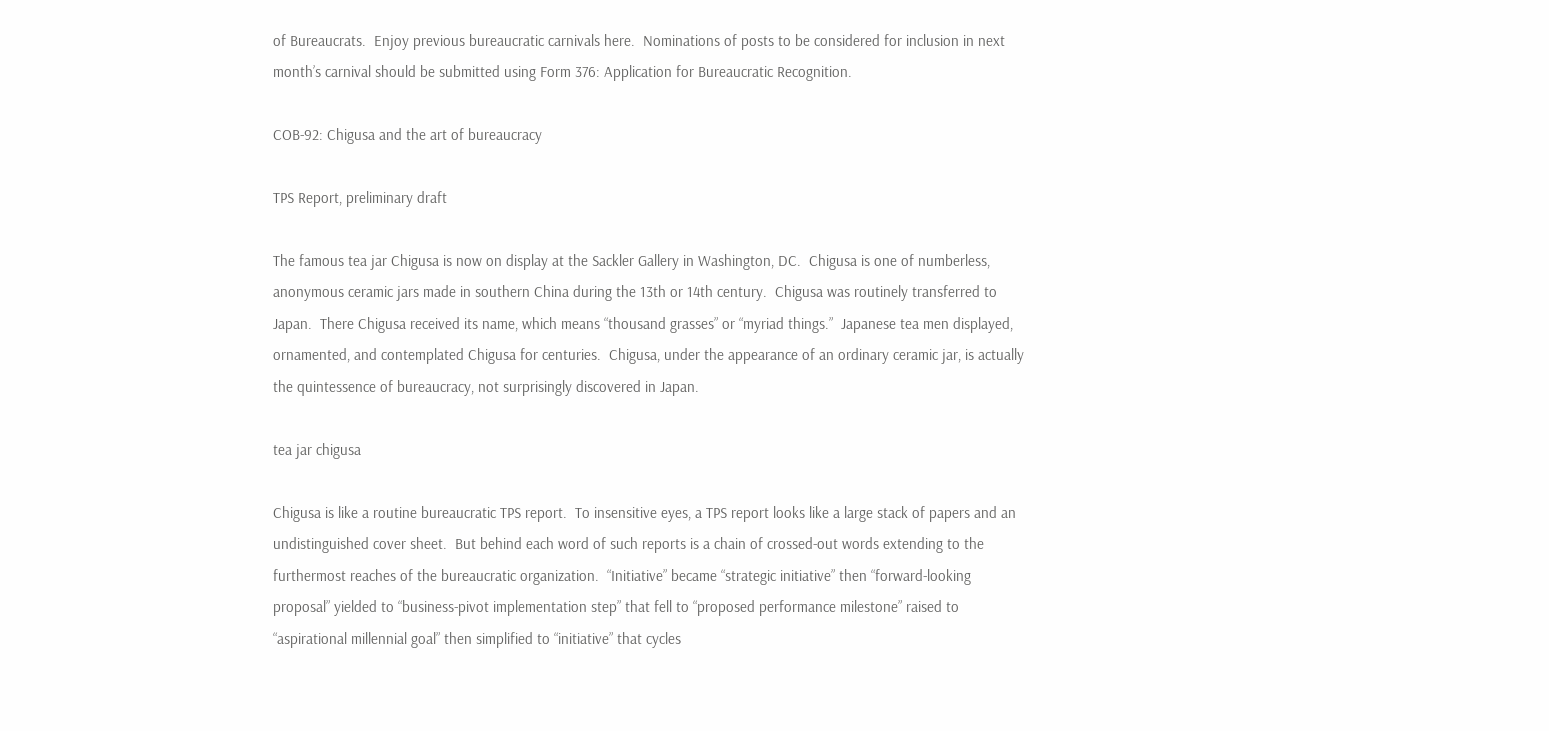of Bureaucrats.  Enjoy previous bureaucratic carnivals here.  Nominations of posts to be considered for inclusion in next month’s carnival should be submitted using Form 376: Application for Bureaucratic Recognition.

COB-92: Chigusa and the art of bureaucracy

TPS Report, preliminary draft

The famous tea jar Chigusa is now on display at the Sackler Gallery in Washington, DC.  Chigusa is one of numberless, anonymous ceramic jars made in southern China during the 13th or 14th century.  Chigusa was routinely transferred to Japan.  There Chigusa received its name, which means “thousand grasses” or “myriad things.”  Japanese tea men displayed, ornamented, and contemplated Chigusa for centuries.  Chigusa, under the appearance of an ordinary ceramic jar, is actually the quintessence of bureaucracy, not surprisingly discovered in Japan.

tea jar chigusa

Chigusa is like a routine bureaucratic TPS report.  To insensitive eyes, a TPS report looks like a large stack of papers and an undistinguished cover sheet.  But behind each word of such reports is a chain of crossed-out words extending to the furthermost reaches of the bureaucratic organization.  “Initiative” became “strategic initiative” then “forward-looking proposal” yielded to “business-pivot implementation step” that fell to “proposed performance milestone” raised to “aspirational millennial goal” then simplified to “initiative” that cycles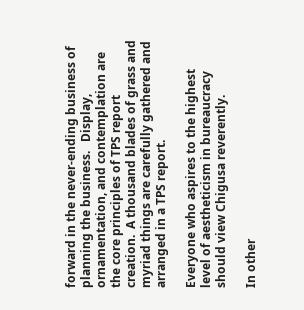forward in the never-ending business of planning the business.   Display, ornamentation, and contemplation are the core principles of TPS report creation.  A thousand blades of grass and myriad things are carefully gathered and arranged in a TPS report.

Everyone who aspires to the highest level of aestheticism in bureaucracy should view Chigusa reverently.

In other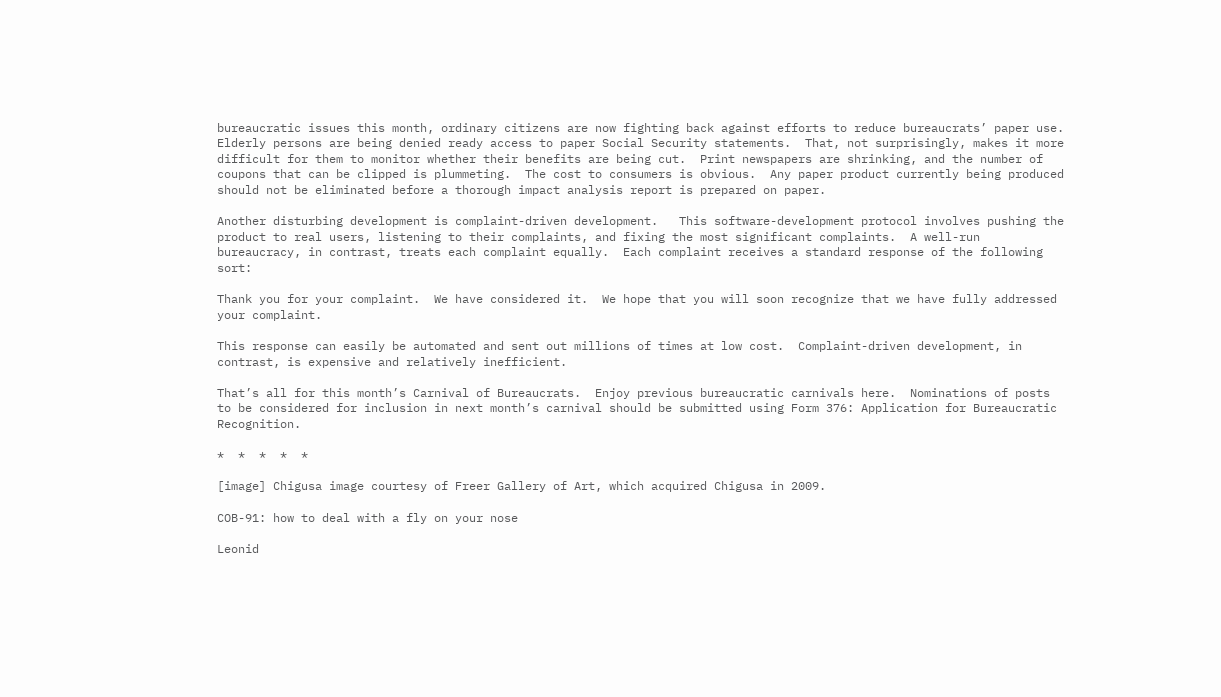bureaucratic issues this month, ordinary citizens are now fighting back against efforts to reduce bureaucrats’ paper use.  Elderly persons are being denied ready access to paper Social Security statements.  That, not surprisingly, makes it more difficult for them to monitor whether their benefits are being cut.  Print newspapers are shrinking, and the number of coupons that can be clipped is plummeting.  The cost to consumers is obvious.  Any paper product currently being produced should not be eliminated before a thorough impact analysis report is prepared on paper.

Another disturbing development is complaint-driven development.   This software-development protocol involves pushing the product to real users, listening to their complaints, and fixing the most significant complaints.  A well-run bureaucracy, in contrast, treats each complaint equally.  Each complaint receives a standard response of the following sort:

Thank you for your complaint.  We have considered it.  We hope that you will soon recognize that we have fully addressed your complaint.

This response can easily be automated and sent out millions of times at low cost.  Complaint-driven development, in contrast, is expensive and relatively inefficient.

That’s all for this month’s Carnival of Bureaucrats.  Enjoy previous bureaucratic carnivals here.  Nominations of posts to be considered for inclusion in next month’s carnival should be submitted using Form 376: Application for Bureaucratic Recognition.

*  *  *  *  *

[image] Chigusa image courtesy of Freer Gallery of Art, which acquired Chigusa in 2009.

COB-91: how to deal with a fly on your nose

Leonid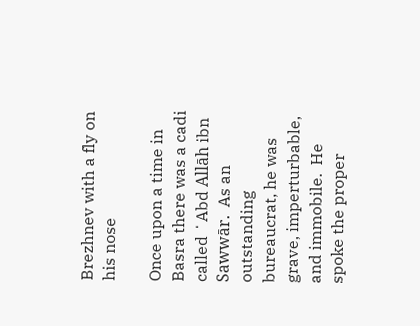Brezhnev with a fly on his nose

Once upon a time in Basra there was a cadi called ʻAbd Allāh ibn Sawwār.  As an outstanding bureaucrat, he was grave, imperturbable, and immobile.  He spoke the proper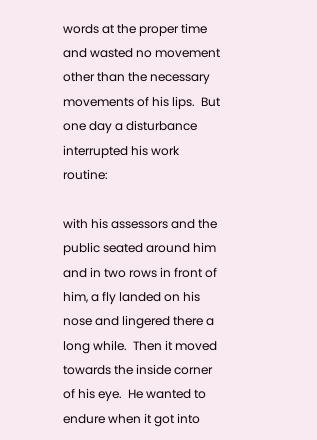words at the proper time and wasted no movement other than the necessary movements of his lips.  But one day a disturbance interrupted his work routine:

with his assessors and the public seated around him and in two rows in front of him, a fly landed on his nose and lingered there a long while.  Then it moved towards the inside corner of his eye.  He wanted to endure when it got into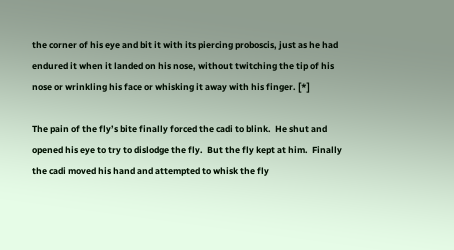the corner of his eye and bit it with its piercing proboscis, just as he had endured it when it landed on his nose, without twitching the tip of his nose or wrinkling his face or whisking it away with his finger. [*]

The pain of the fly’s bite finally forced the cadi to blink.  He shut and opened his eye to try to dislodge the fly.  But the fly kept at him.  Finally the cadi moved his hand and attempted to whisk the fly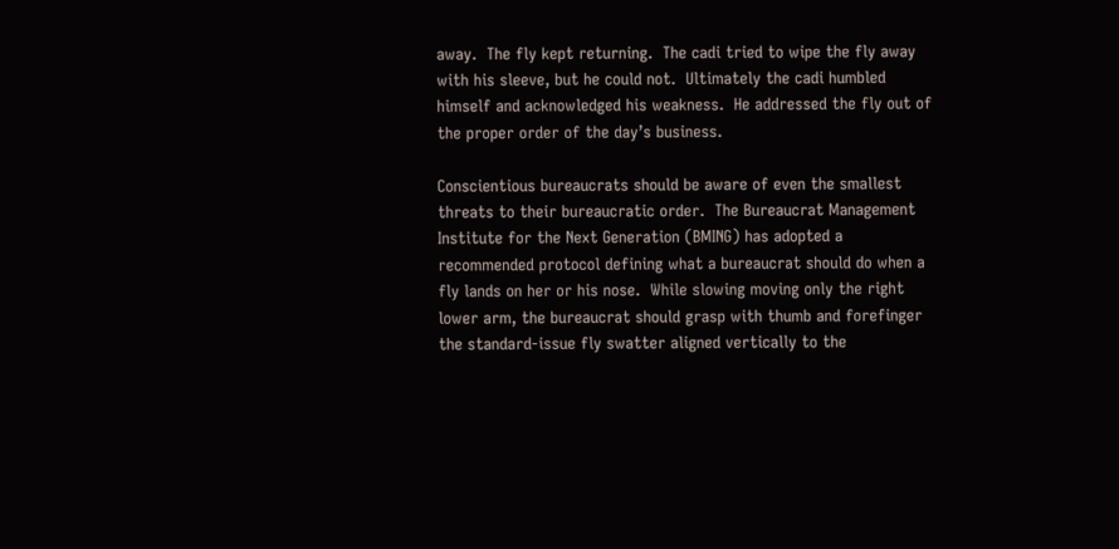away.  The fly kept returning.  The cadi tried to wipe the fly away with his sleeve, but he could not.  Ultimately the cadi humbled himself and acknowledged his weakness.  He addressed the fly out of the proper order of the day’s business.

Conscientious bureaucrats should be aware of even the smallest threats to their bureaucratic order.  The Bureaucrat Management Institute for the Next Generation (BMING) has adopted a recommended protocol defining what a bureaucrat should do when a fly lands on her or his nose.  While slowing moving only the right lower arm, the bureaucrat should grasp with thumb and forefinger the standard-issue fly swatter aligned vertically to the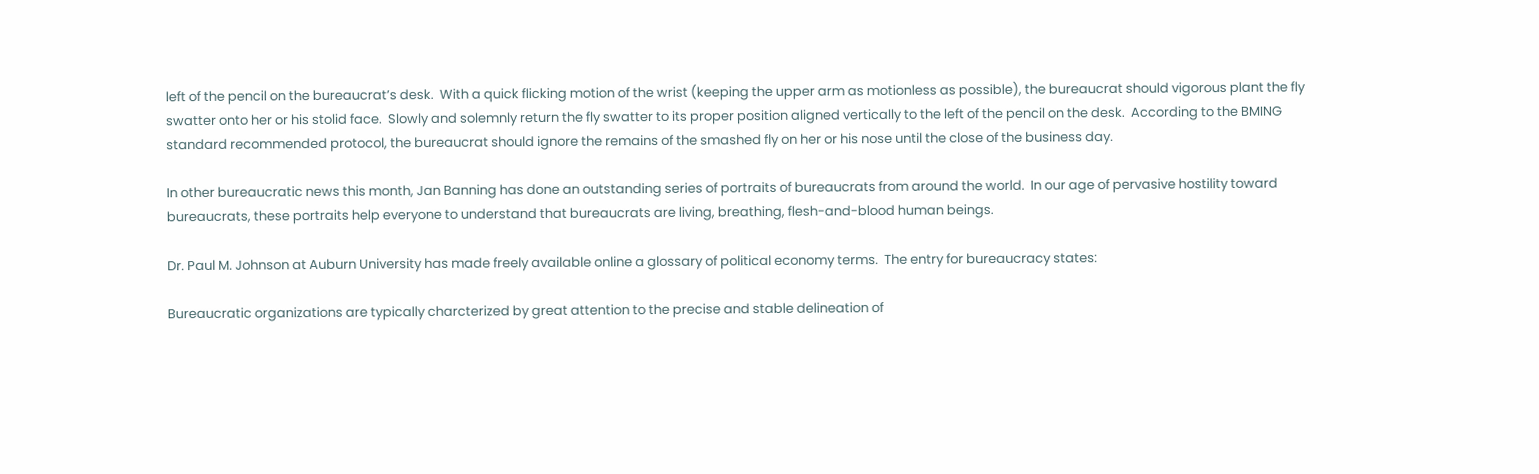left of the pencil on the bureaucrat’s desk.  With a quick flicking motion of the wrist (keeping the upper arm as motionless as possible), the bureaucrat should vigorous plant the fly swatter onto her or his stolid face.  Slowly and solemnly return the fly swatter to its proper position aligned vertically to the left of the pencil on the desk.  According to the BMING standard recommended protocol, the bureaucrat should ignore the remains of the smashed fly on her or his nose until the close of the business day.

In other bureaucratic news this month, Jan Banning has done an outstanding series of portraits of bureaucrats from around the world.  In our age of pervasive hostility toward bureaucrats, these portraits help everyone to understand that bureaucrats are living, breathing, flesh-and-blood human beings.

Dr. Paul M. Johnson at Auburn University has made freely available online a glossary of political economy terms.  The entry for bureaucracy states:

Bureaucratic organizations are typically charcterized by great attention to the precise and stable delineation of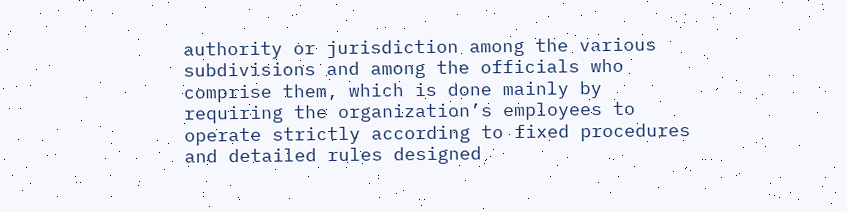authority or jurisdiction among the various subdivisions and among the officials who comprise them, which is done mainly by requiring the organization’s employees to operate strictly according to fixed procedures and detailed rules designed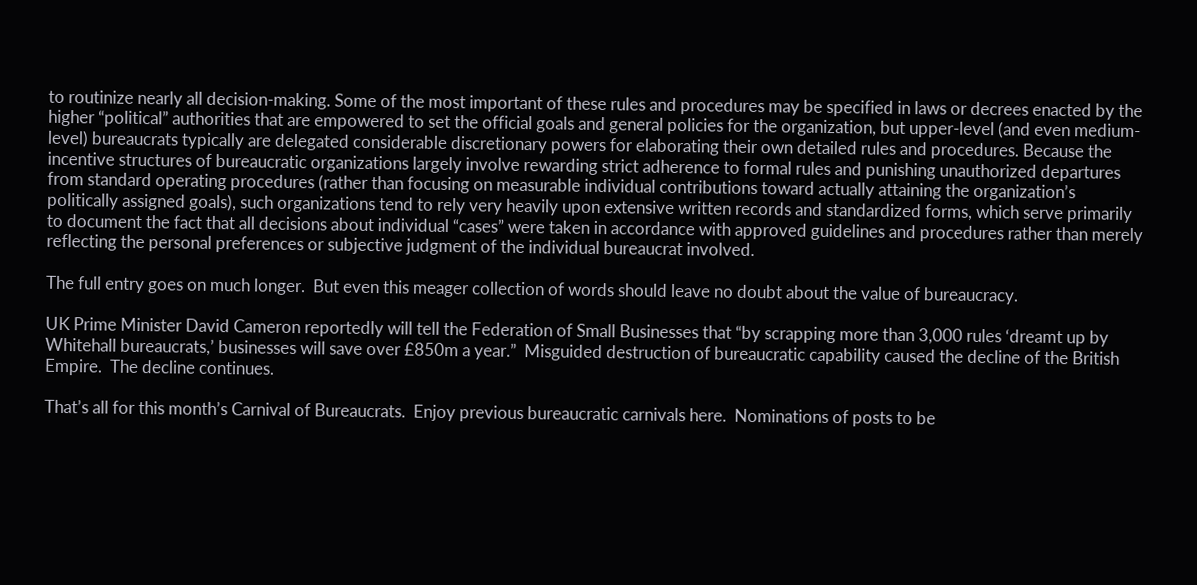to routinize nearly all decision-making. Some of the most important of these rules and procedures may be specified in laws or decrees enacted by the higher “political” authorities that are empowered to set the official goals and general policies for the organization, but upper-level (and even medium-level) bureaucrats typically are delegated considerable discretionary powers for elaborating their own detailed rules and procedures. Because the incentive structures of bureaucratic organizations largely involve rewarding strict adherence to formal rules and punishing unauthorized departures from standard operating procedures (rather than focusing on measurable individual contributions toward actually attaining the organization’s politically assigned goals), such organizations tend to rely very heavily upon extensive written records and standardized forms, which serve primarily to document the fact that all decisions about individual “cases” were taken in accordance with approved guidelines and procedures rather than merely reflecting the personal preferences or subjective judgment of the individual bureaucrat involved.

The full entry goes on much longer.  But even this meager collection of words should leave no doubt about the value of bureaucracy.

UK Prime Minister David Cameron reportedly will tell the Federation of Small Businesses that “by scrapping more than 3,000 rules ‘dreamt up by Whitehall bureaucrats,’ businesses will save over £850m a year.”  Misguided destruction of bureaucratic capability caused the decline of the British Empire.  The decline continues.

That’s all for this month’s Carnival of Bureaucrats.  Enjoy previous bureaucratic carnivals here.  Nominations of posts to be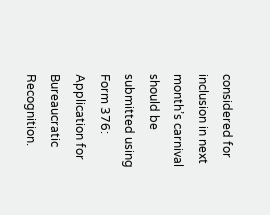considered for inclusion in next month’s carnival should be submitted using Form 376: Application for Bureaucratic Recognition.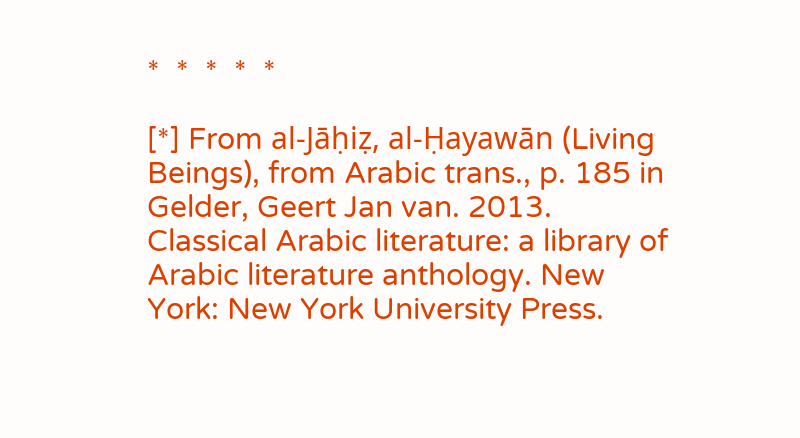*  *  *  *  *

[*] From al-Jāḥiẓ, al-Ḥayawān (Living Beings), from Arabic trans., p. 185 in Gelder, Geert Jan van. 2013. Classical Arabic literature: a library of Arabic literature anthology. New York: New York University Press.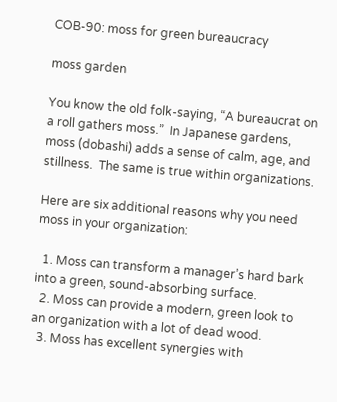COB-90: moss for green bureaucracy

moss garden

You know the old folk-saying, “A bureaucrat on a roll gathers moss.”  In Japanese gardens, moss (dobashi) adds a sense of calm, age, and stillness.  The same is true within organizations.

Here are six additional reasons why you need moss in your organization:

  1. Moss can transform a manager’s hard bark into a green, sound-absorbing surface.
  2. Moss can provide a modern, green look to an organization with a lot of dead wood.
  3. Moss has excellent synergies with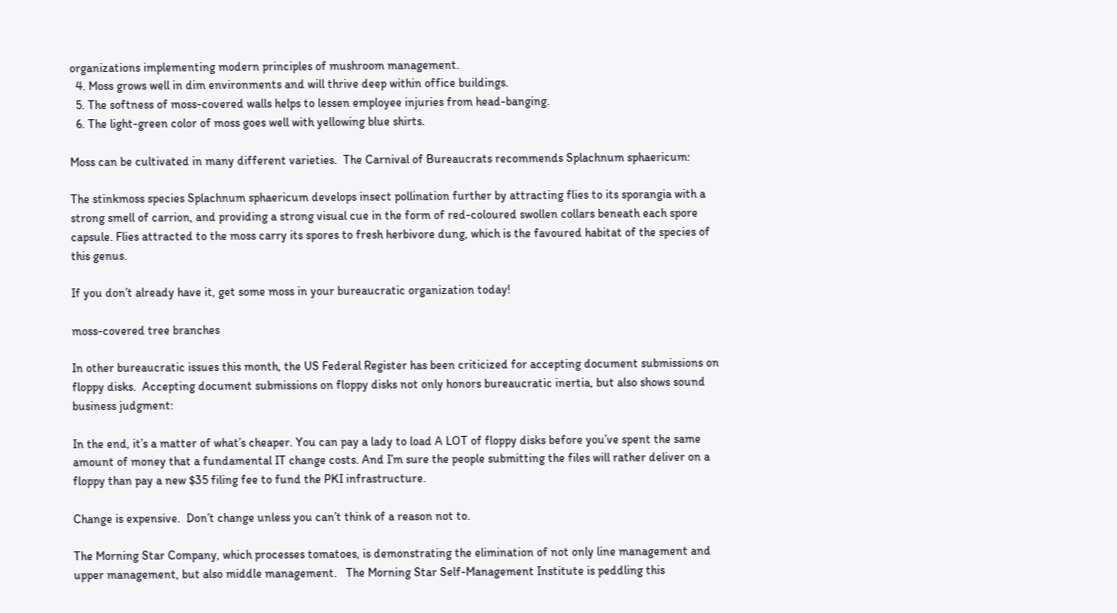organizations implementing modern principles of mushroom management.
  4. Moss grows well in dim environments and will thrive deep within office buildings.
  5. The softness of moss-covered walls helps to lessen employee injuries from head-banging.
  6. The light-green color of moss goes well with yellowing blue shirts.

Moss can be cultivated in many different varieties.  The Carnival of Bureaucrats recommends Splachnum sphaericum:

The stinkmoss species Splachnum sphaericum develops insect pollination further by attracting flies to its sporangia with a strong smell of carrion, and providing a strong visual cue in the form of red-coloured swollen collars beneath each spore capsule. Flies attracted to the moss carry its spores to fresh herbivore dung, which is the favoured habitat of the species of this genus.

If you don’t already have it, get some moss in your bureaucratic organization today!

moss-covered tree branches

In other bureaucratic issues this month, the US Federal Register has been criticized for accepting document submissions on floppy disks.  Accepting document submissions on floppy disks not only honors bureaucratic inertia, but also shows sound business judgment:

In the end, it’s a matter of what’s cheaper. You can pay a lady to load A LOT of floppy disks before you’ve spent the same amount of money that a fundamental IT change costs. And I’m sure the people submitting the files will rather deliver on a floppy than pay a new $35 filing fee to fund the PKI infrastructure.

Change is expensive.  Don’t change unless you can’t think of a reason not to.

The Morning Star Company, which processes tomatoes, is demonstrating the elimination of not only line management and upper management, but also middle management.   The Morning Star Self-Management Institute is peddling this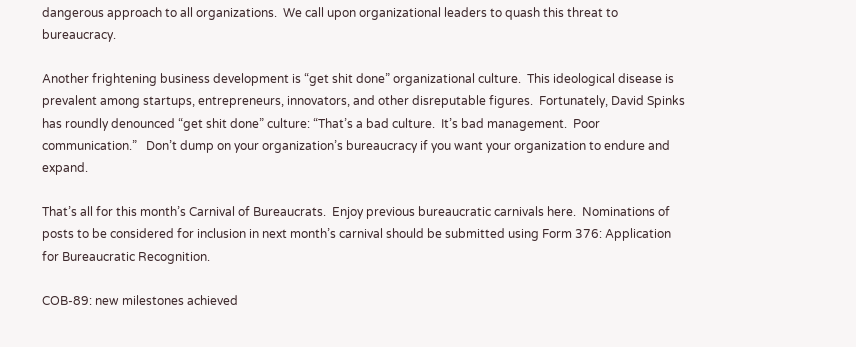dangerous approach to all organizations.  We call upon organizational leaders to quash this threat to bureaucracy.

Another frightening business development is “get shit done” organizational culture.  This ideological disease is prevalent among startups, entrepreneurs, innovators, and other disreputable figures.  Fortunately, David Spinks has roundly denounced “get shit done” culture: “That’s a bad culture.  It’s bad management.  Poor communication.”   Don’t dump on your organization’s bureaucracy if you want your organization to endure and expand.

That’s all for this month’s Carnival of Bureaucrats.  Enjoy previous bureaucratic carnivals here.  Nominations of posts to be considered for inclusion in next month’s carnival should be submitted using Form 376: Application for Bureaucratic Recognition.

COB-89: new milestones achieved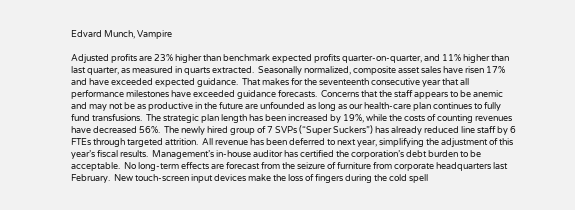Edvard Munch, Vampire

Adjusted profits are 23% higher than benchmark expected profits quarter-on-quarter, and 11% higher than last quarter, as measured in quarts extracted.  Seasonally normalized, composite asset sales have risen 17% and have exceeded expected guidance.  That makes for the seventeenth consecutive year that all performance milestones have exceeded guidance forecasts.  Concerns that the staff appears to be anemic and may not be as productive in the future are unfounded as long as our health-care plan continues to fully fund transfusions.  The strategic plan length has been increased by 19%, while the costs of counting revenues have decreased 56%.  The newly hired group of 7 SVPs (“Super Suckers”) has already reduced line staff by 6 FTEs through targeted attrition.  All revenue has been deferred to next year, simplifying the adjustment of this year’s fiscal results.  Management’s in-house auditor has certified the corporation’s debt burden to be acceptable.  No long-term effects are forecast from the seizure of furniture from corporate headquarters last February.  New touch-screen input devices make the loss of fingers during the cold spell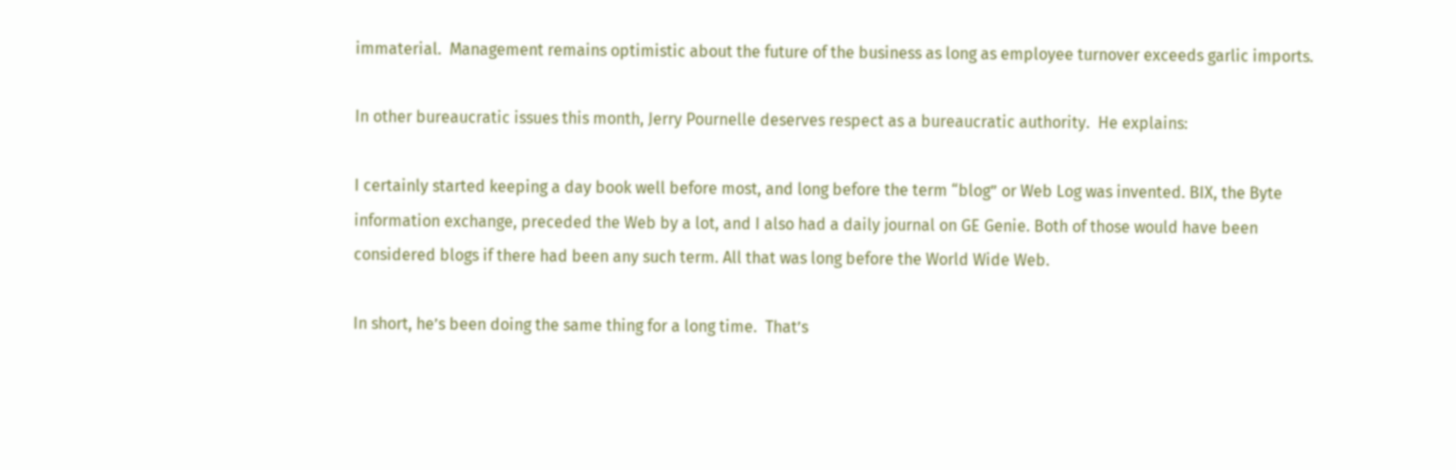immaterial.  Management remains optimistic about the future of the business as long as employee turnover exceeds garlic imports.

In other bureaucratic issues this month, Jerry Pournelle deserves respect as a bureaucratic authority.  He explains:

I certainly started keeping a day book well before most, and long before the term “blog” or Web Log was invented. BIX, the Byte information exchange, preceded the Web by a lot, and I also had a daily journal on GE Genie. Both of those would have been considered blogs if there had been any such term. All that was long before the World Wide Web.

In short, he’s been doing the same thing for a long time.  That’s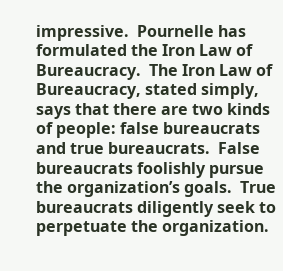impressive.  Pournelle has formulated the Iron Law of Bureaucracy.  The Iron Law of Bureaucracy, stated simply, says that there are two kinds of people: false bureaucrats and true bureaucrats.  False bureaucrats foolishly pursue the organization’s goals.  True bureaucrats diligently seek to perpetuate the organization.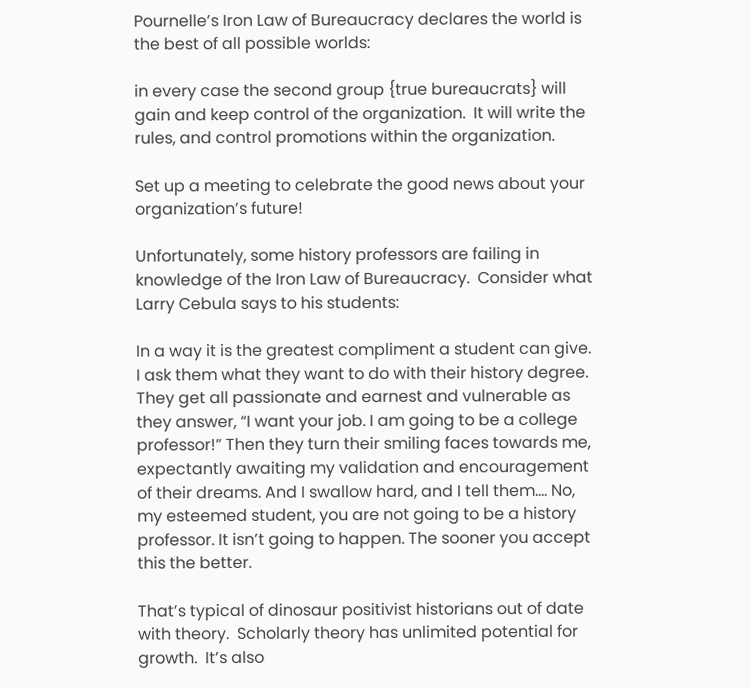Pournelle’s Iron Law of Bureaucracy declares the world is the best of all possible worlds:

in every case the second group {true bureaucrats} will gain and keep control of the organization.  It will write the rules, and control promotions within the organization.

Set up a meeting to celebrate the good news about your organization’s future!

Unfortunately, some history professors are failing in knowledge of the Iron Law of Bureaucracy.  Consider what Larry Cebula says to his students:

In a way it is the greatest compliment a student can give. I ask them what they want to do with their history degree. They get all passionate and earnest and vulnerable as they answer, “I want your job. I am going to be a college professor!” Then they turn their smiling faces towards me, expectantly awaiting my validation and encouragement of their dreams. And I swallow hard, and I tell them…. No, my esteemed student, you are not going to be a history professor. It isn’t going to happen. The sooner you accept this the better.

That’s typical of dinosaur positivist historians out of date with theory.  Scholarly theory has unlimited potential for growth.  It’s also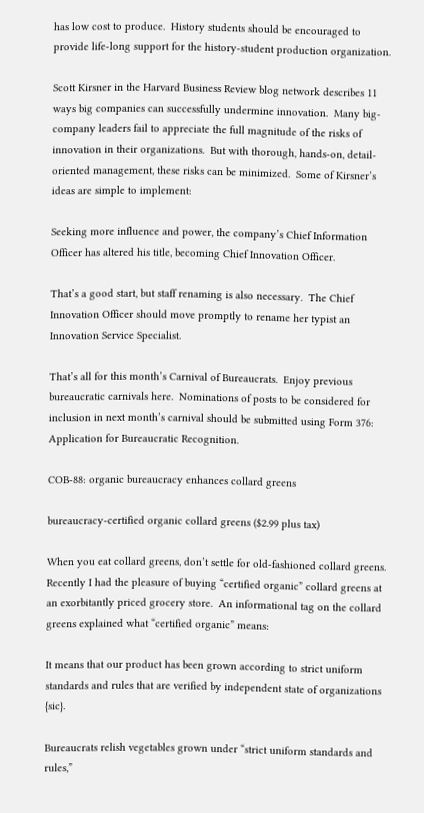has low cost to produce.  History students should be encouraged to provide life-long support for the history-student production organization.

Scott Kirsner in the Harvard Business Review blog network describes 11 ways big companies can successfully undermine innovation.  Many big-company leaders fail to appreciate the full magnitude of the risks of innovation in their organizations.  But with thorough, hands-on, detail-oriented management, these risks can be minimized.  Some of Kirsner’s ideas are simple to implement:

Seeking more influence and power, the company’s Chief Information Officer has altered his title, becoming Chief Innovation Officer.

That’s a good start, but staff renaming is also necessary.  The Chief Innovation Officer should move promptly to rename her typist an Innovation Service Specialist.

That’s all for this month’s Carnival of Bureaucrats.  Enjoy previous bureaucratic carnivals here.  Nominations of posts to be considered for inclusion in next month’s carnival should be submitted using Form 376: Application for Bureaucratic Recognition.

COB-88: organic bureaucracy enhances collard greens

bureaucracy-certified organic collard greens ($2.99 plus tax)

When you eat collard greens, don’t settle for old-fashioned collard greens.  Recently I had the pleasure of buying “certified organic” collard greens at an exorbitantly priced grocery store.  An informational tag on the collard greens explained what “certified organic” means:

It means that our product has been grown according to strict uniform standards and rules that are verified by independent state of organizations {sic}.

Bureaucrats relish vegetables grown under “strict uniform standards and rules,”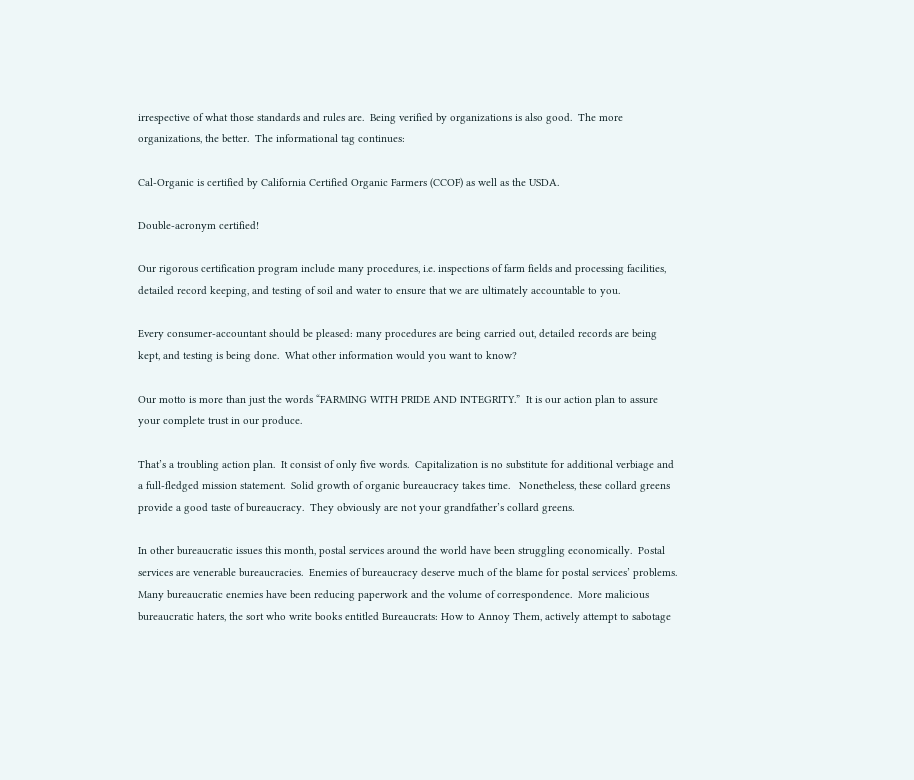irrespective of what those standards and rules are.  Being verified by organizations is also good.  The more organizations, the better.  The informational tag continues:

Cal-Organic is certified by California Certified Organic Farmers (CCOF) as well as the USDA.

Double-acronym certified!

Our rigorous certification program include many procedures, i.e. inspections of farm fields and processing facilities, detailed record keeping, and testing of soil and water to ensure that we are ultimately accountable to you.

Every consumer-accountant should be pleased: many procedures are being carried out, detailed records are being kept, and testing is being done.  What other information would you want to know?

Our motto is more than just the words “FARMING WITH PRIDE AND INTEGRITY.”  It is our action plan to assure your complete trust in our produce.

That’s a troubling action plan.  It consist of only five words.  Capitalization is no substitute for additional verbiage and a full-fledged mission statement.  Solid growth of organic bureaucracy takes time.   Nonetheless, these collard greens provide a good taste of bureaucracy.  They obviously are not your grandfather’s collard greens.

In other bureaucratic issues this month, postal services around the world have been struggling economically.  Postal services are venerable bureaucracies.  Enemies of bureaucracy deserve much of the blame for postal services’ problems.  Many bureaucratic enemies have been reducing paperwork and the volume of correspondence.  More malicious bureaucratic haters, the sort who write books entitled Bureaucrats: How to Annoy Them, actively attempt to sabotage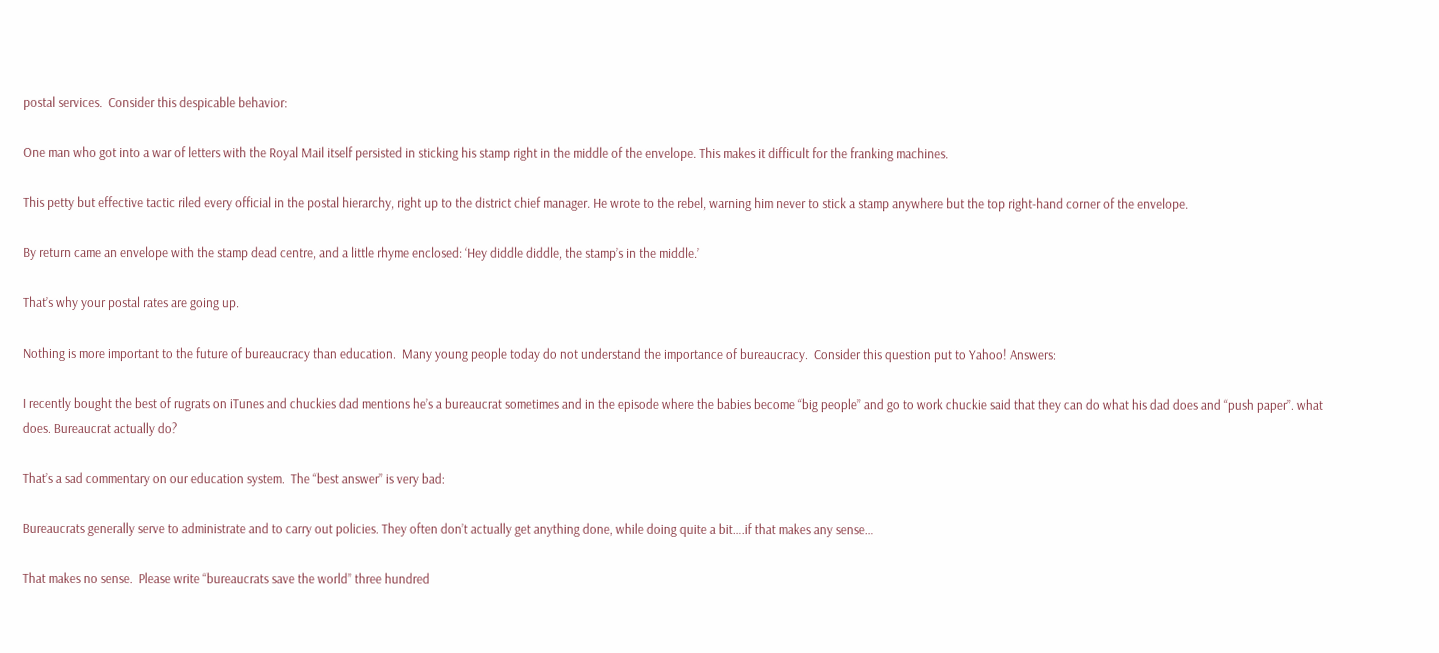postal services.  Consider this despicable behavior:

One man who got into a war of letters with the Royal Mail itself persisted in sticking his stamp right in the middle of the envelope. This makes it difficult for the franking machines.

This petty but effective tactic riled every official in the postal hierarchy, right up to the district chief manager. He wrote to the rebel, warning him never to stick a stamp anywhere but the top right‑hand corner of the envelope.

By return came an envelope with the stamp dead centre, and a little rhyme enclosed: ‘Hey diddle diddle, the stamp’s in the middle.’

That’s why your postal rates are going up.

Nothing is more important to the future of bureaucracy than education.  Many young people today do not understand the importance of bureaucracy.  Consider this question put to Yahoo! Answers:

I recently bought the best of rugrats on iTunes and chuckies dad mentions he’s a bureaucrat sometimes and in the episode where the babies become “big people” and go to work chuckie said that they can do what his dad does and “push paper”. what does. Bureaucrat actually do?

That’s a sad commentary on our education system.  The “best answer” is very bad:

Bureaucrats generally serve to administrate and to carry out policies. They often don’t actually get anything done, while doing quite a bit….if that makes any sense…

That makes no sense.  Please write “bureaucrats save the world” three hundred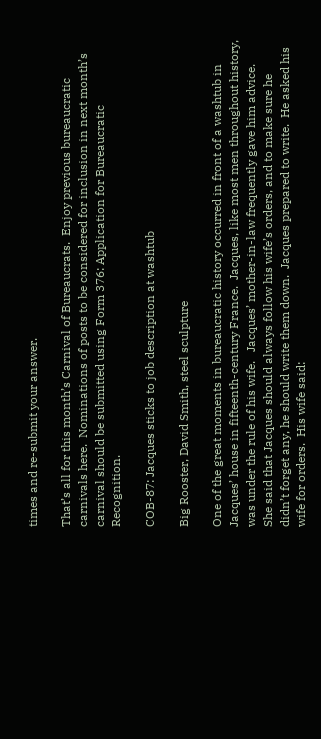times and re-submit your answer.

That’s all for this month’s Carnival of Bureaucrats.  Enjoy previous bureaucratic carnivals here.  Nominations of posts to be considered for inclusion in next month’s carnival should be submitted using Form 376: Application for Bureaucratic Recognition.

COB-87: Jacques sticks to job description at washtub

Big Rooster, David Smith, steel sculpture

One of the great moments in bureaucratic history occurred in front of a washtub in Jacques’ house in fifteenth-century France.  Jacques, like most men throughout history, was under the rule of his wife.   Jacques’ mother-in-law frequently gave him advice.  She said that Jacques should always follow his wife’s orders, and to make sure he didn’t forget any, he should write them down.  Jacques prepared to write.  He asked his wife for orders.  His wife said: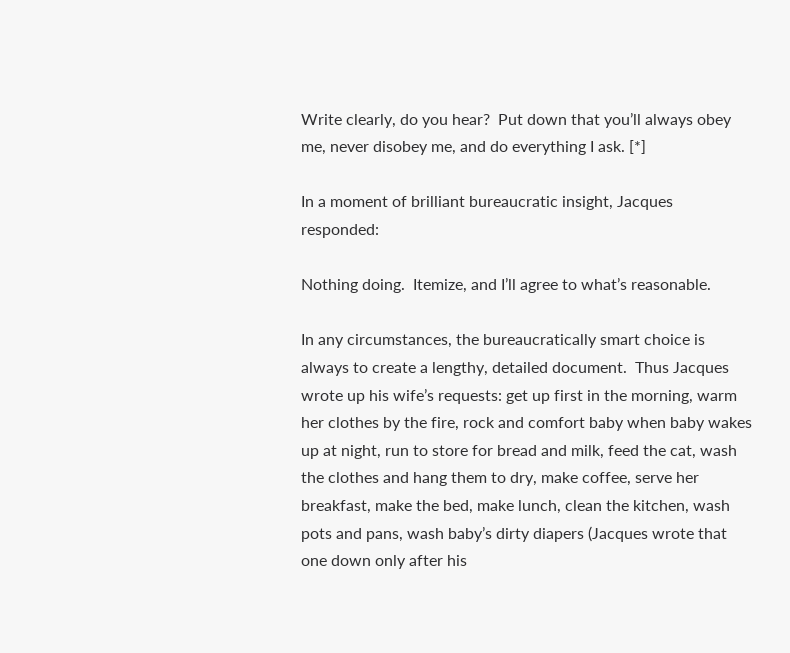Write clearly, do you hear?  Put down that you’ll always obey me, never disobey me, and do everything I ask. [*]

In a moment of brilliant bureaucratic insight, Jacques responded:

Nothing doing.  Itemize, and I’ll agree to what’s reasonable.

In any circumstances, the bureaucratically smart choice is always to create a lengthy, detailed document.  Thus Jacques wrote up his wife’s requests: get up first in the morning, warm her clothes by the fire, rock and comfort baby when baby wakes up at night, run to store for bread and milk, feed the cat, wash the clothes and hang them to dry, make coffee, serve her breakfast, make the bed, make lunch, clean the kitchen, wash pots and pans, wash baby’s dirty diapers (Jacques wrote that one down only after his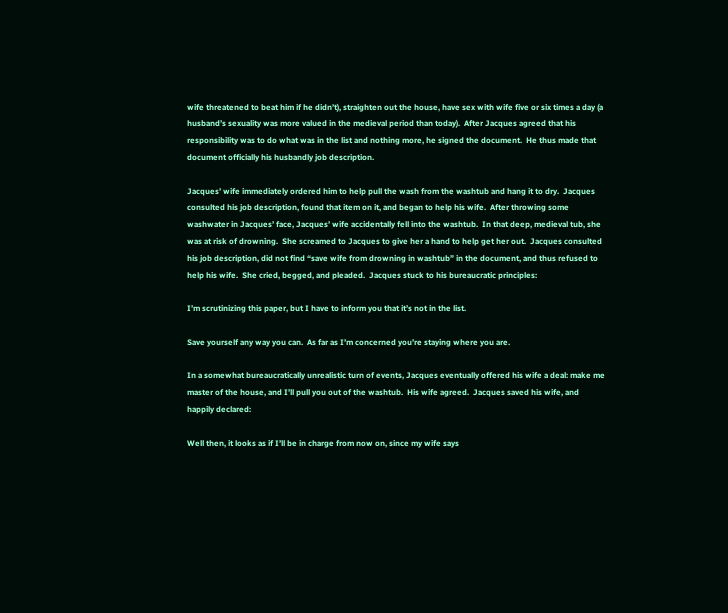wife threatened to beat him if he didn’t), straighten out the house, have sex with wife five or six times a day (a husband’s sexuality was more valued in the medieval period than today).  After Jacques agreed that his responsibility was to do what was in the list and nothing more, he signed the document.  He thus made that document officially his husbandly job description.

Jacques’ wife immediately ordered him to help pull the wash from the washtub and hang it to dry.  Jacques consulted his job description, found that item on it, and began to help his wife.  After throwing some washwater in Jacques’ face, Jacques’ wife accidentally fell into the washtub.  In that deep, medieval tub, she was at risk of drowning.  She screamed to Jacques to give her a hand to help get her out.  Jacques consulted his job description, did not find “save wife from drowning in washtub” in the document, and thus refused to help his wife.  She cried, begged, and pleaded.  Jacques stuck to his bureaucratic principles:

I’m scrutinizing this paper, but I have to inform you that it’s not in the list.

Save yourself any way you can.  As far as I’m concerned you’re staying where you are.

In a somewhat bureaucratically unrealistic turn of events, Jacques eventually offered his wife a deal: make me master of the house, and I’ll pull you out of the washtub.  His wife agreed.  Jacques saved his wife, and happily declared:

Well then, it looks as if I’ll be in charge from now on, since my wife says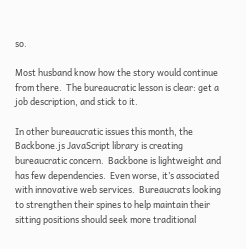so.

Most husband know how the story would continue from there.  The bureaucratic lesson is clear: get a job description, and stick to it.

In other bureaucratic issues this month, the Backbone.js JavaScript library is creating bureaucratic concern.  Backbone is lightweight and has few dependencies.  Even worse, it’s associated with innovative web services.  Bureaucrats looking to strengthen their spines to help maintain their sitting positions should seek more traditional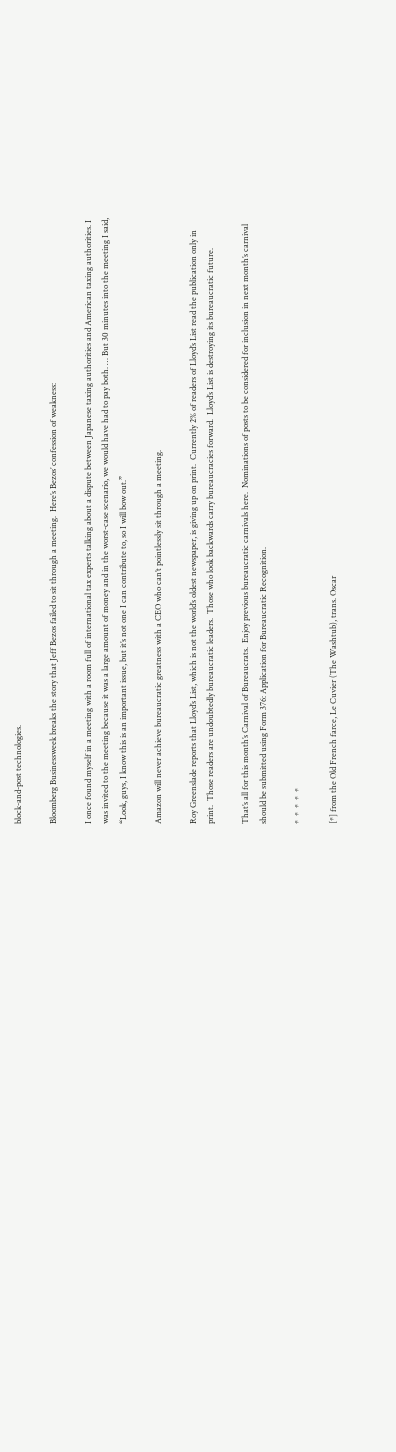block-and-post technologies.

Bloomberg Businessweek breaks the story that Jeff Bezos failed to sit through a meeting.  Here’s Bezos’ confession of weakness:

I once found myself in a meeting with a room full of international tax experts talking about a dispute between Japanese taxing authorities and American taxing authorities. I was invited to the meeting because it was a large amount of money and in the worst-case scenario, we would have had to pay both. … But 30 minutes into the meeting I said, “Look, guys, I know this is an important issue, but it’s not one I can contribute to, so I will bow out.”

Amazon will never achieve bureaucratic greatness with a CEO who can’t pointlessly sit through a meeting.

Roy Greenslade reports that Lloyd’s List, which is not the world’s oldest newspaper, is giving up on print.  Currently 2% of readers of Lloyd’s List read the publication only in print.  Those readers are undoubtedly bureaucratic leaders.  Those who look backwards carry bureaucracies forward.  Lloyd’s List is destroying its bureaucratic future.

That’s all for this month’s Carnival of Bureaucrats.  Enjoy previous bureaucratic carnivals here.  Nominations of posts to be considered for inclusion in next month’s carnival should be submitted using Form 376: Application for Bureaucratic Recognition.

*  *  *  *  *

[*] from the Old French farce, Le Cuvier (The Washtub), trans. Oscar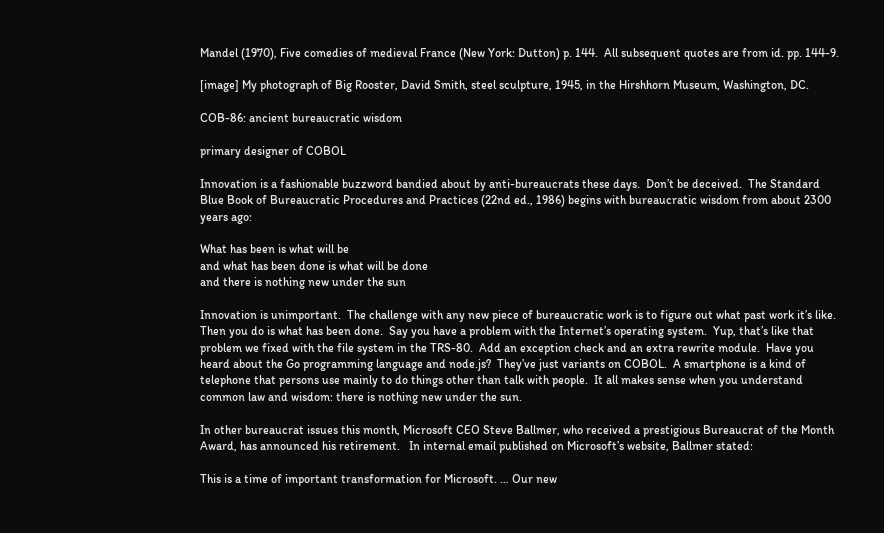Mandel (1970), Five comedies of medieval France (New York: Dutton) p. 144.  All subsequent quotes are from id. pp. 144-9.

[image] My photograph of Big Rooster, David Smith, steel sculpture, 1945, in the Hirshhorn Museum, Washington, DC.

COB-86: ancient bureaucratic wisdom

primary designer of COBOL

Innovation is a fashionable buzzword bandied about by anti-bureaucrats these days.  Don’t be deceived.  The Standard Blue Book of Bureaucratic Procedures and Practices (22nd ed., 1986) begins with bureaucratic wisdom from about 2300 years ago:

What has been is what will be
and what has been done is what will be done
and there is nothing new under the sun

Innovation is unimportant.  The challenge with any new piece of bureaucratic work is to figure out what past work it’s like.  Then you do is what has been done.  Say you have a problem with the Internet’s operating system.  Yup, that’s like that problem we fixed with the file system in the TRS-80.  Add an exception check and an extra rewrite module.  Have you heard about the Go programming language and node.js?  They’ve just variants on COBOL.  A smartphone is a kind of telephone that persons use mainly to do things other than talk with people.  It all makes sense when you understand common law and wisdom: there is nothing new under the sun.

In other bureaucrat issues this month, Microsoft CEO Steve Ballmer, who received a prestigious Bureaucrat of the Month Award, has announced his retirement.   In internal email published on Microsoft’s website, Ballmer stated:

This is a time of important transformation for Microsoft. … Our new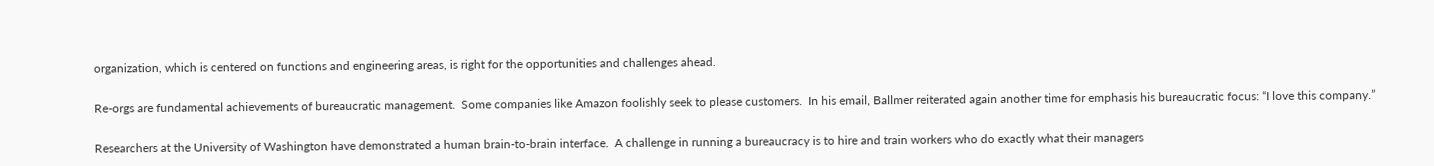organization, which is centered on functions and engineering areas, is right for the opportunities and challenges ahead.

Re-orgs are fundamental achievements of bureaucratic management.  Some companies like Amazon foolishly seek to please customers.  In his email, Ballmer reiterated again another time for emphasis his bureaucratic focus: “I love this company.”

Researchers at the University of Washington have demonstrated a human brain-to-brain interface.  A challenge in running a bureaucracy is to hire and train workers who do exactly what their managers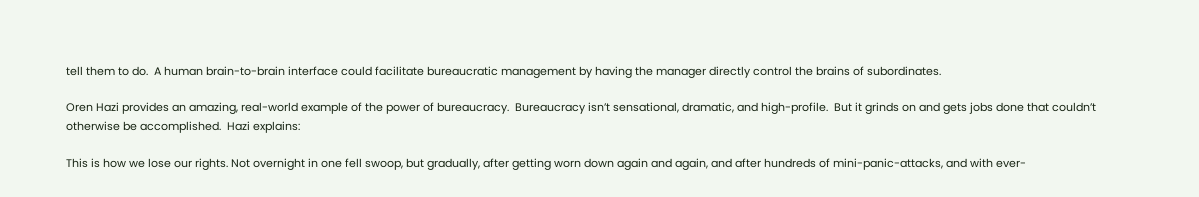tell them to do.  A human brain-to-brain interface could facilitate bureaucratic management by having the manager directly control the brains of subordinates.

Oren Hazi provides an amazing, real-world example of the power of bureaucracy.  Bureaucracy isn’t sensational, dramatic, and high-profile.  But it grinds on and gets jobs done that couldn’t otherwise be accomplished.  Hazi explains:

This is how we lose our rights. Not overnight in one fell swoop, but gradually, after getting worn down again and again, and after hundreds of mini-panic-attacks, and with ever-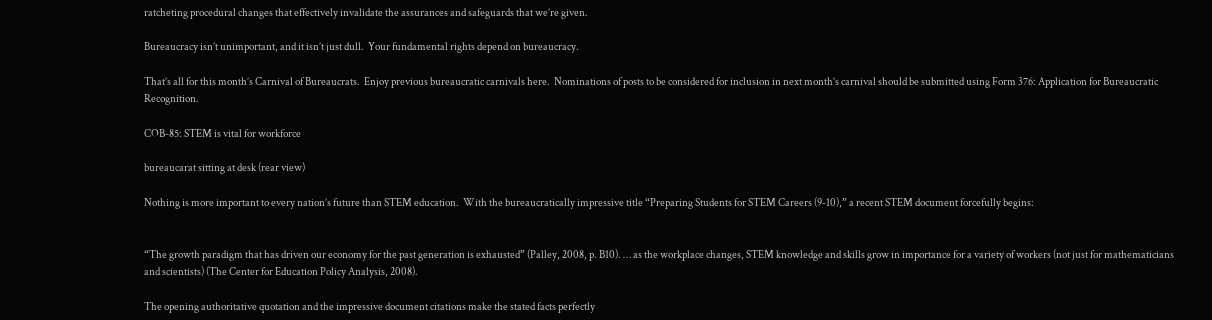ratcheting procedural changes that effectively invalidate the assurances and safeguards that we’re given.

Bureaucracy isn’t unimportant, and it isn’t just dull.  Your fundamental rights depend on bureaucracy.

That’s all for this month’s Carnival of Bureaucrats.  Enjoy previous bureaucratic carnivals here.  Nominations of posts to be considered for inclusion in next month’s carnival should be submitted using Form 376: Application for Bureaucratic Recognition.

COB-85: STEM is vital for workforce

bureaucarat sitting at desk (rear view)

Nothing is more important to every nation’s future than STEM education.  With the bureaucratically impressive title “Preparing Students for STEM Careers (9-10),” a recent STEM document forcefully begins:


“The growth paradigm that has driven our economy for the past generation is exhausted” (Palley, 2008, p. B10). … as the workplace changes, STEM knowledge and skills grow in importance for a variety of workers (not just for mathematicians and scientists) (The Center for Education Policy Analysis, 2008).

The opening authoritative quotation and the impressive document citations make the stated facts perfectly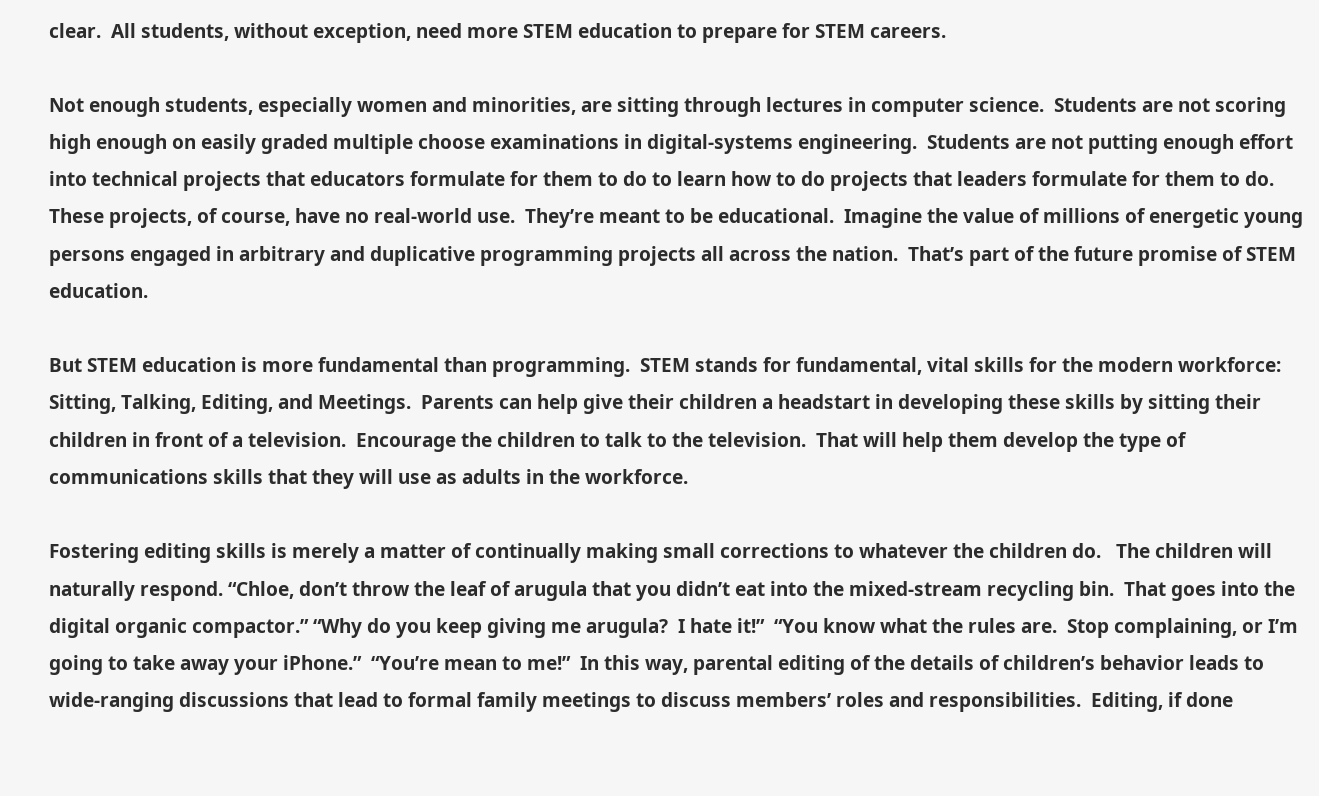clear.  All students, without exception, need more STEM education to prepare for STEM careers.

Not enough students, especially women and minorities, are sitting through lectures in computer science.  Students are not scoring high enough on easily graded multiple choose examinations in digital-systems engineering.  Students are not putting enough effort into technical projects that educators formulate for them to do to learn how to do projects that leaders formulate for them to do.  These projects, of course, have no real-world use.  They’re meant to be educational.  Imagine the value of millions of energetic young persons engaged in arbitrary and duplicative programming projects all across the nation.  That’s part of the future promise of STEM education.

But STEM education is more fundamental than programming.  STEM stands for fundamental, vital skills for the modern workforce:  Sitting, Talking, Editing, and Meetings.  Parents can help give their children a headstart in developing these skills by sitting their children in front of a television.  Encourage the children to talk to the television.  That will help them develop the type of communications skills that they will use as adults in the workforce.

Fostering editing skills is merely a matter of continually making small corrections to whatever the children do.   The children will naturally respond. “Chloe, don’t throw the leaf of arugula that you didn’t eat into the mixed-stream recycling bin.  That goes into the digital organic compactor.” “Why do you keep giving me arugula?  I hate it!”  “You know what the rules are.  Stop complaining, or I’m going to take away your iPhone.”  “You’re mean to me!”  In this way, parental editing of the details of children’s behavior leads to wide-ranging discussions that lead to formal family meetings to discuss members’ roles and responsibilities.  Editing, if done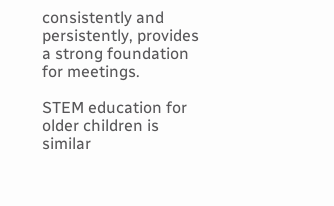consistently and persistently, provides a strong foundation for meetings.

STEM education for older children is similar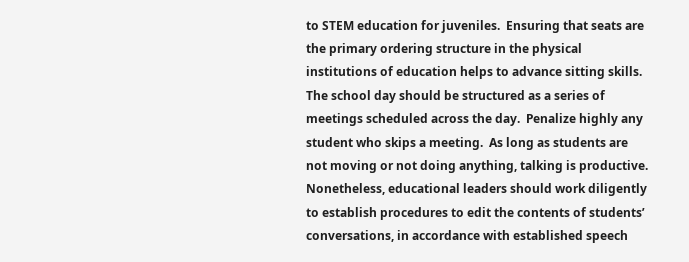to STEM education for juveniles.  Ensuring that seats are the primary ordering structure in the physical institutions of education helps to advance sitting skills.  The school day should be structured as a series of meetings scheduled across the day.  Penalize highly any student who skips a meeting.  As long as students are not moving or not doing anything, talking is productive.  Nonetheless, educational leaders should work diligently to establish procedures to edit the contents of students’ conversations, in accordance with established speech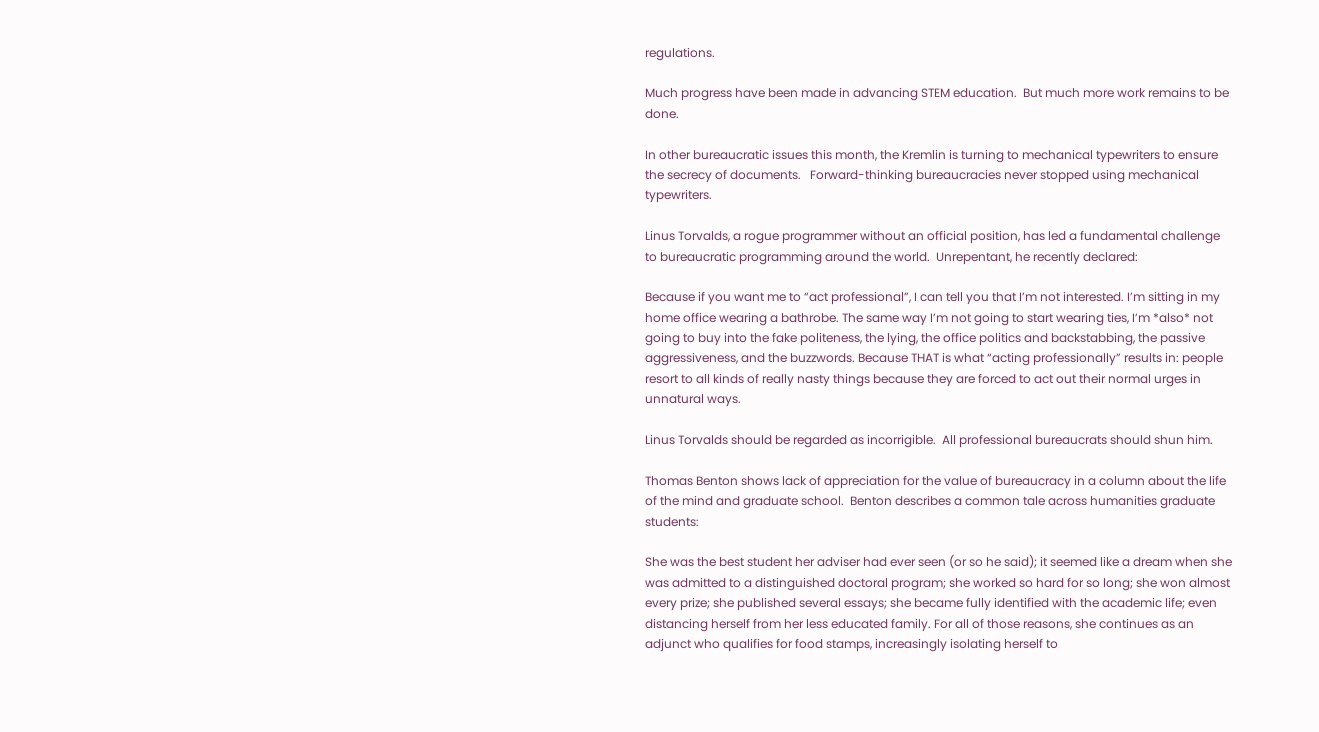regulations.

Much progress have been made in advancing STEM education.  But much more work remains to be done.

In other bureaucratic issues this month, the Kremlin is turning to mechanical typewriters to ensure the secrecy of documents.   Forward-thinking bureaucracies never stopped using mechanical typewriters.

Linus Torvalds, a rogue programmer without an official position, has led a fundamental challenge to bureaucratic programming around the world.  Unrepentant, he recently declared:

Because if you want me to “act professional”, I can tell you that I’m not interested. I’m sitting in my home office wearing a bathrobe. The same way I’m not going to start wearing ties, I’m *also* not going to buy into the fake politeness, the lying, the office politics and backstabbing, the passive aggressiveness, and the buzzwords. Because THAT is what “acting professionally” results in: people resort to all kinds of really nasty things because they are forced to act out their normal urges in unnatural ways.

Linus Torvalds should be regarded as incorrigible.  All professional bureaucrats should shun him.

Thomas Benton shows lack of appreciation for the value of bureaucracy in a column about the life of the mind and graduate school.  Benton describes a common tale across humanities graduate students:

She was the best student her adviser had ever seen (or so he said); it seemed like a dream when she was admitted to a distinguished doctoral program; she worked so hard for so long; she won almost every prize; she published several essays; she became fully identified with the academic life; even distancing herself from her less educated family. For all of those reasons, she continues as an adjunct who qualifies for food stamps, increasingly isolating herself to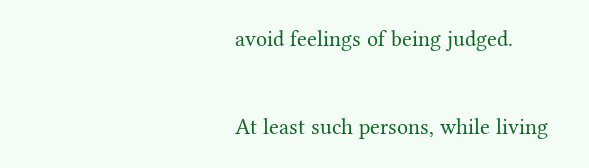avoid feelings of being judged.

At least such persons, while living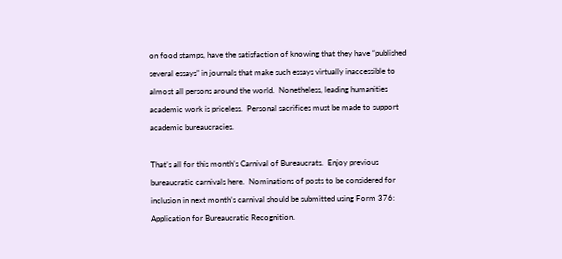on food stamps, have the satisfaction of knowing that they have “published several essays” in journals that make such essays virtually inaccessible to almost all persons around the world.  Nonetheless, leading humanities academic work is priceless.  Personal sacrifices must be made to support academic bureaucracies.

That’s all for this month’s Carnival of Bureaucrats.  Enjoy previous bureaucratic carnivals here.  Nominations of posts to be considered for inclusion in next month’s carnival should be submitted using Form 376: Application for Bureaucratic Recognition.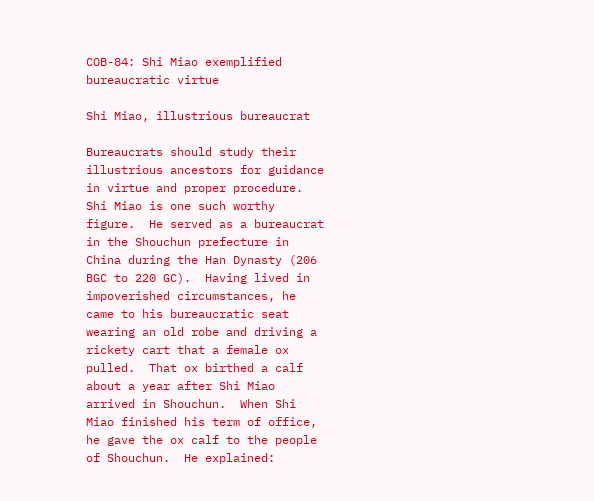COB-84: Shi Miao exemplified bureaucratic virtue

Shi Miao, illustrious bureaucrat

Bureaucrats should study their illustrious ancestors for guidance in virtue and proper procedure.  Shi Miao is one such worthy figure.  He served as a bureaucrat in the Shouchun prefecture in China during the Han Dynasty (206 BGC to 220 GC).  Having lived in impoverished circumstances, he came to his bureaucratic seat wearing an old robe and driving a rickety cart that a female ox pulled.  That ox birthed a calf about a year after Shi Miao arrived in Shouchun.  When Shi Miao finished his term of office, he gave the ox calf to the people of Shouchun.  He explained: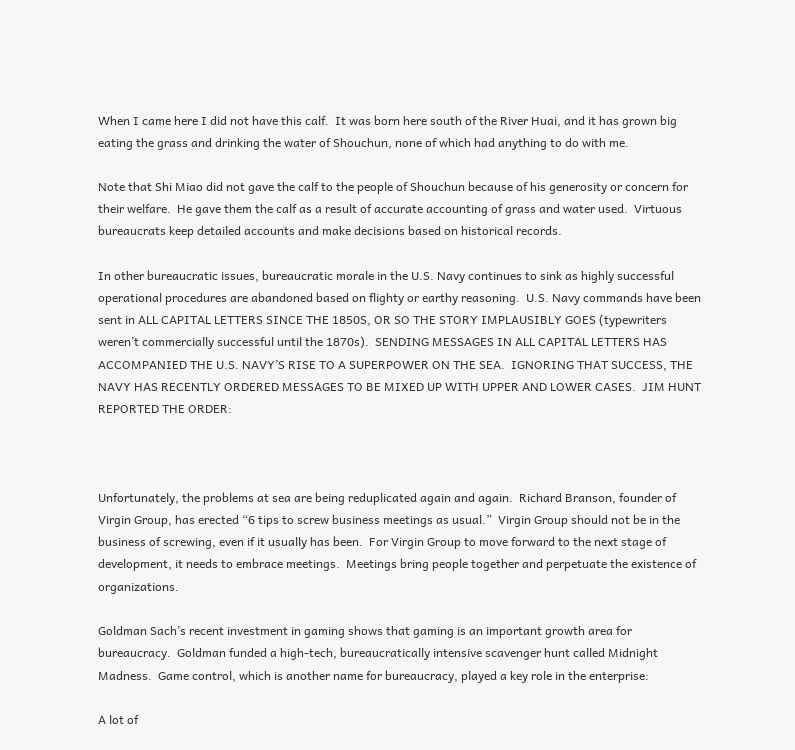When I came here I did not have this calf.  It was born here south of the River Huai, and it has grown big eating the grass and drinking the water of Shouchun, none of which had anything to do with me.

Note that Shi Miao did not gave the calf to the people of Shouchun because of his generosity or concern for their welfare.  He gave them the calf as a result of accurate accounting of grass and water used.  Virtuous bureaucrats keep detailed accounts and make decisions based on historical records.

In other bureaucratic issues, bureaucratic morale in the U.S. Navy continues to sink as highly successful operational procedures are abandoned based on flighty or earthy reasoning.  U.S. Navy commands have been sent in ALL CAPITAL LETTERS SINCE THE 1850S, OR SO THE STORY IMPLAUSIBLY GOES (typewriters weren’t commercially successful until the 1870s).  SENDING MESSAGES IN ALL CAPITAL LETTERS HAS ACCOMPANIED THE U.S. NAVY’S RISE TO A SUPERPOWER ON THE SEA.  IGNORING THAT SUCCESS, THE NAVY HAS RECENTLY ORDERED MESSAGES TO BE MIXED UP WITH UPPER AND LOWER CASES.  JIM HUNT REPORTED THE ORDER:



Unfortunately, the problems at sea are being reduplicated again and again.  Richard Branson, founder of Virgin Group, has erected “6 tips to screw business meetings as usual.”  Virgin Group should not be in the business of screwing, even if it usually has been.  For Virgin Group to move forward to the next stage of development, it needs to embrace meetings.  Meetings bring people together and perpetuate the existence of organizations.

Goldman Sach’s recent investment in gaming shows that gaming is an important growth area for bureaucracy.  Goldman funded a high-tech, bureaucratically intensive scavenger hunt called Midnight Madness.  Game control, which is another name for bureaucracy, played a key role in the enterprise:

A lot of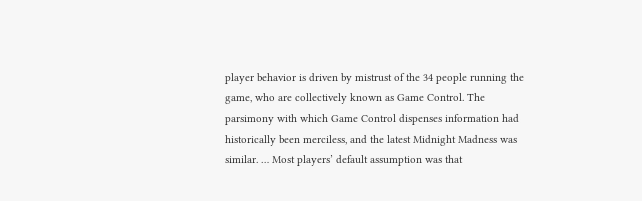player behavior is driven by mistrust of the 34 people running the game, who are collectively known as Game Control. The parsimony with which Game Control dispenses information had historically been merciless, and the latest Midnight Madness was similar. … Most players’ default assumption was that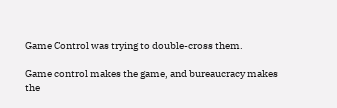Game Control was trying to double-cross them.

Game control makes the game, and bureaucracy makes the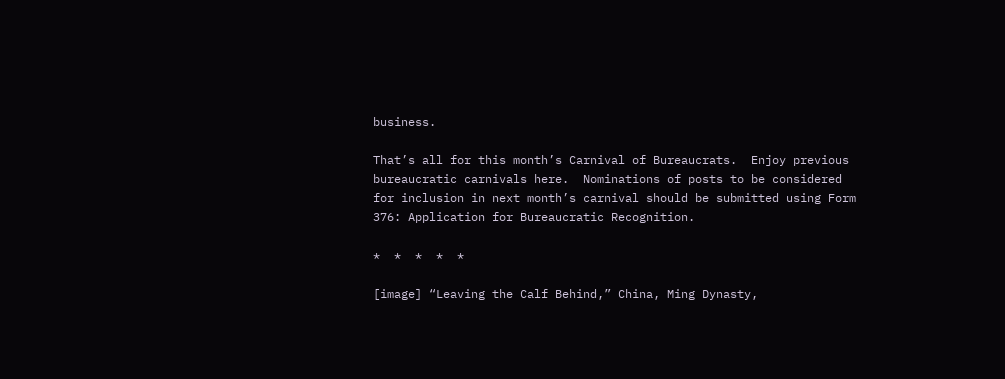business.

That’s all for this month’s Carnival of Bureaucrats.  Enjoy previous bureaucratic carnivals here.  Nominations of posts to be considered for inclusion in next month’s carnival should be submitted using Form 376: Application for Bureaucratic Recognition.

*  *  *  *  *

[image] “Leaving the Calf Behind,” China, Ming Dynasty,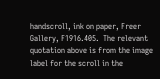handscroll, ink on paper, Freer Gallery, F1916.405.  The relevant quotation above is from the image label for the scroll in the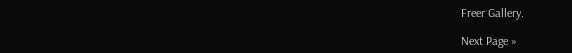Freer Gallery.

Next Page »